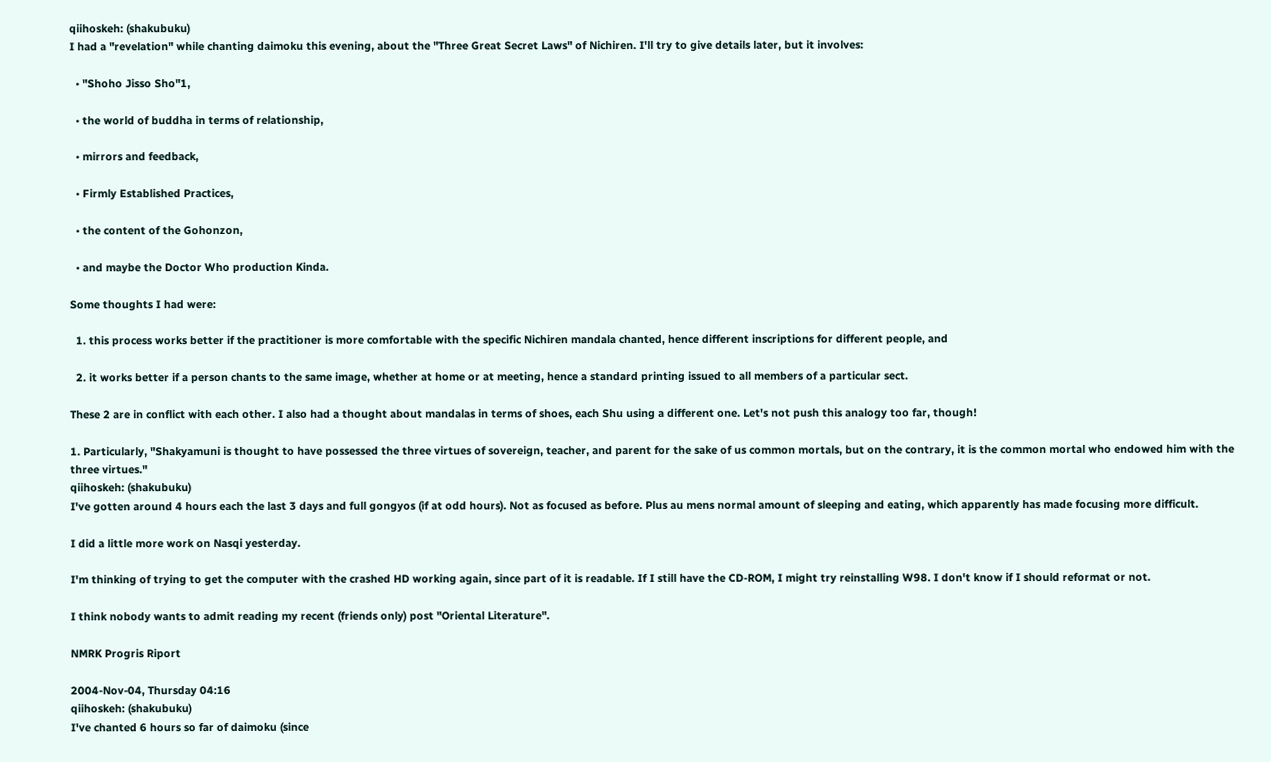qiihoskeh: (shakubuku)
I had a "revelation" while chanting daimoku this evening, about the "Three Great Secret Laws" of Nichiren. I'll try to give details later, but it involves:

  • "Shoho Jisso Sho"1,

  • the world of buddha in terms of relationship,

  • mirrors and feedback,

  • Firmly Established Practices,

  • the content of the Gohonzon,

  • and maybe the Doctor Who production Kinda.

Some thoughts I had were:

  1. this process works better if the practitioner is more comfortable with the specific Nichiren mandala chanted, hence different inscriptions for different people, and

  2. it works better if a person chants to the same image, whether at home or at meeting, hence a standard printing issued to all members of a particular sect.

These 2 are in conflict with each other. I also had a thought about mandalas in terms of shoes, each Shu using a different one. Let's not push this analogy too far, though!

1. Particularly, "Shakyamuni is thought to have possessed the three virtues of sovereign, teacher, and parent for the sake of us common mortals, but on the contrary, it is the common mortal who endowed him with the three virtues."
qiihoskeh: (shakubuku)
I've gotten around 4 hours each the last 3 days and full gongyos (if at odd hours). Not as focused as before. Plus au mens normal amount of sleeping and eating, which apparently has made focusing more difficult.

I did a little more work on Nasqi yesterday.

I'm thinking of trying to get the computer with the crashed HD working again, since part of it is readable. If I still have the CD-ROM, I might try reinstalling W98. I don't know if I should reformat or not.

I think nobody wants to admit reading my recent (friends only) post "Oriental Literature".

NMRK Progris Riport

2004-Nov-04, Thursday 04:16
qiihoskeh: (shakubuku)
I've chanted 6 hours so far of daimoku (since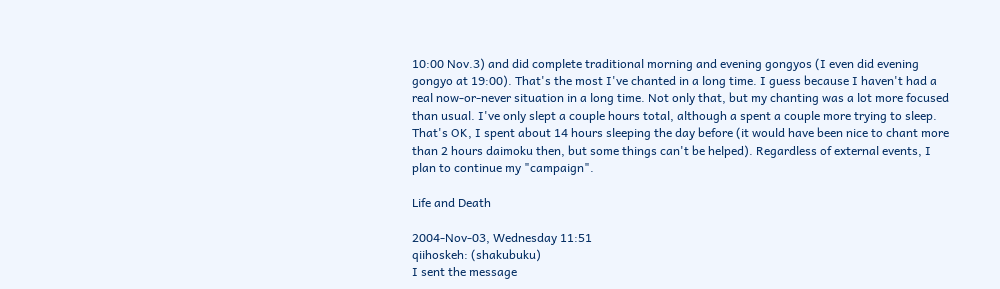10:00 Nov.3) and did complete traditional morning and evening gongyos (I even did evening gongyo at 19:00). That's the most I've chanted in a long time. I guess because I haven't had a real now-or-never situation in a long time. Not only that, but my chanting was a lot more focused than usual. I've only slept a couple hours total, although a spent a couple more trying to sleep. That's OK, I spent about 14 hours sleeping the day before (it would have been nice to chant more than 2 hours daimoku then, but some things can't be helped). Regardless of external events, I plan to continue my "campaign".

Life and Death

2004-Nov-03, Wednesday 11:51
qiihoskeh: (shakubuku)
I sent the message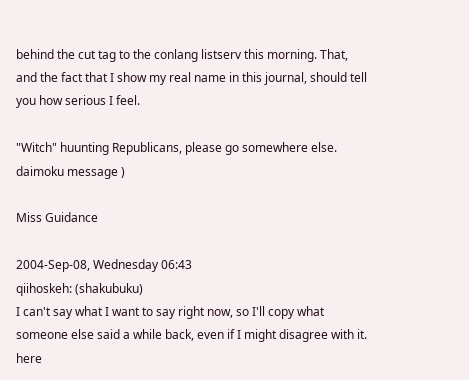behind the cut tag to the conlang listserv this morning. That, and the fact that I show my real name in this journal, should tell you how serious I feel.

"Witch" huunting Republicans, please go somewhere else.
daimoku message )

Miss Guidance

2004-Sep-08, Wednesday 06:43
qiihoskeh: (shakubuku)
I can't say what I want to say right now, so I'll copy what someone else said a while back, even if I might disagree with it.
here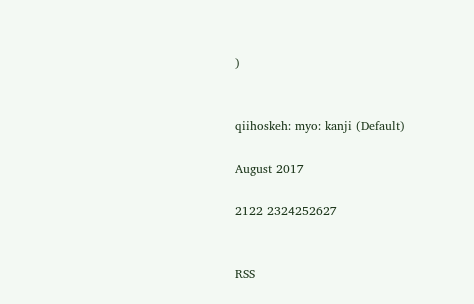)


qiihoskeh: myo: kanji (Default)

August 2017

2122 2324252627


RSS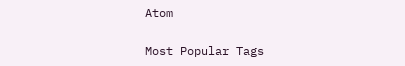Atom

Most Popular Tags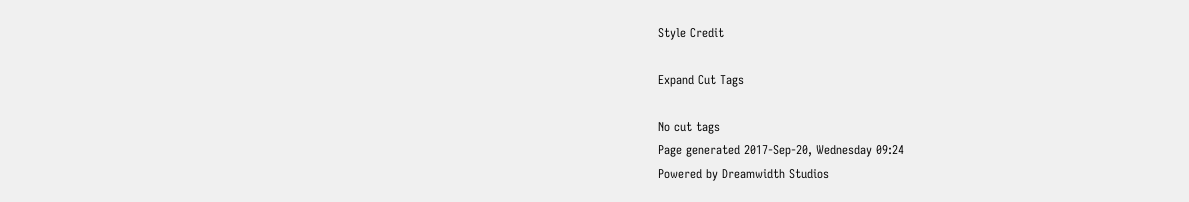Style Credit

Expand Cut Tags

No cut tags
Page generated 2017-Sep-20, Wednesday 09:24
Powered by Dreamwidth Studios